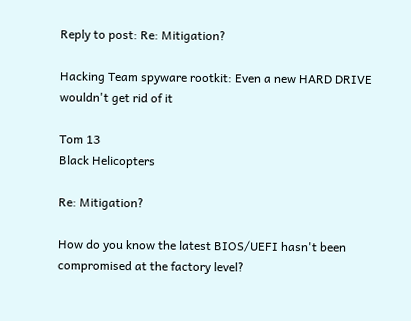Reply to post: Re: Mitigation?

Hacking Team spyware rootkit: Even a new HARD DRIVE wouldn't get rid of it

Tom 13
Black Helicopters

Re: Mitigation?

How do you know the latest BIOS/UEFI hasn't been compromised at the factory level?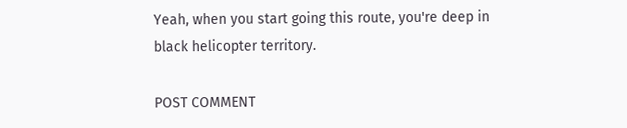Yeah, when you start going this route, you're deep in black helicopter territory.

POST COMMENT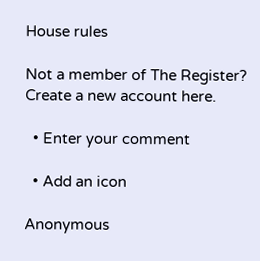House rules

Not a member of The Register? Create a new account here.

  • Enter your comment

  • Add an icon

Anonymous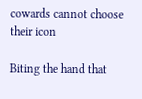cowards cannot choose their icon

Biting the hand that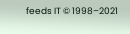feeds IT © 1998–2021